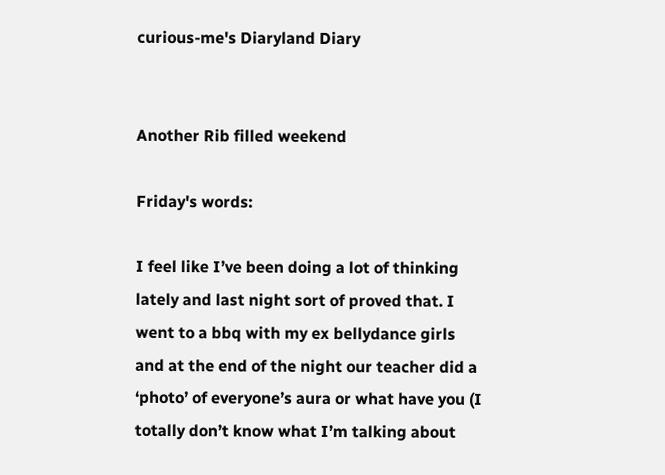curious-me's Diaryland Diary


Another Rib filled weekend

Friday's words:

I feel like I’ve been doing a lot of thinking lately and last night sort of proved that. I went to a bbq with my ex bellydance girls and at the end of the night our teacher did a ‘photo’ of everyone’s aura or what have you (I totally don’t know what I’m talking about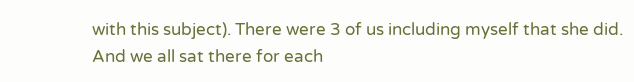with this subject). There were 3 of us including myself that she did. And we all sat there for each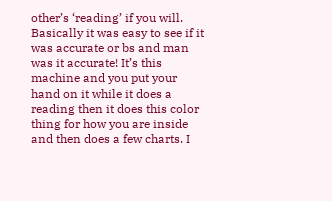other’s ‘reading’ if you will. Basically it was easy to see if it was accurate or bs and man was it accurate! It’s this machine and you put your hand on it while it does a reading then it does this color thing for how you are inside and then does a few charts. I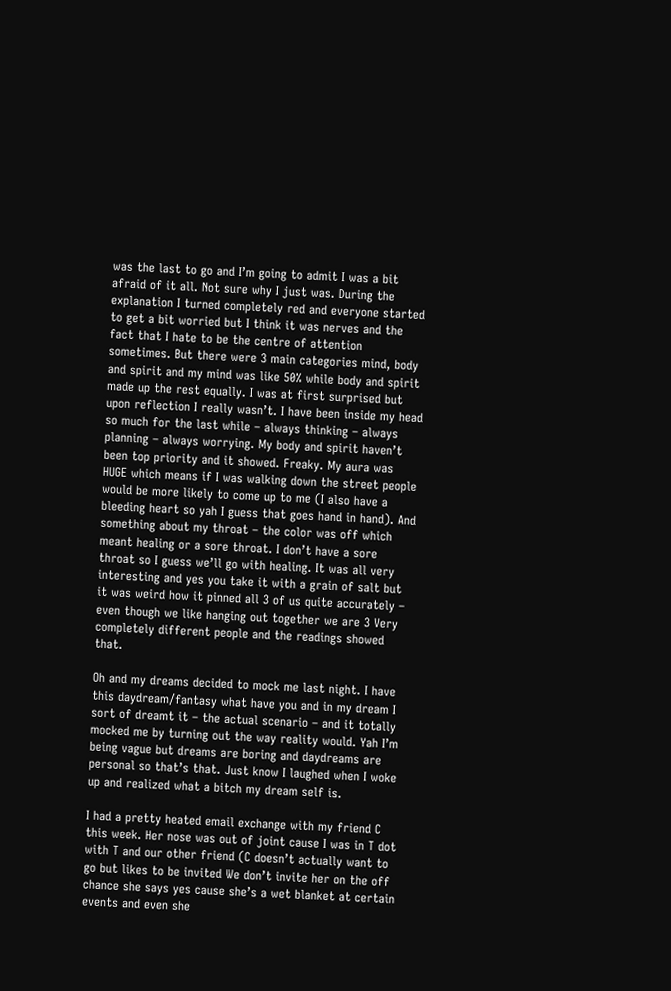was the last to go and I’m going to admit I was a bit afraid of it all. Not sure why I just was. During the explanation I turned completely red and everyone started to get a bit worried but I think it was nerves and the fact that I hate to be the centre of attention sometimes. But there were 3 main categories mind, body and spirit and my mind was like 50% while body and spirit made up the rest equally. I was at first surprised but upon reflection I really wasn’t. I have been inside my head so much for the last while – always thinking – always planning – always worrying. My body and spirit haven’t been top priority and it showed. Freaky. My aura was HUGE which means if I was walking down the street people would be more likely to come up to me (I also have a bleeding heart so yah I guess that goes hand in hand). And something about my throat – the color was off which meant healing or a sore throat. I don’t have a sore throat so I guess we’ll go with healing. It was all very interesting and yes you take it with a grain of salt but it was weird how it pinned all 3 of us quite accurately – even though we like hanging out together we are 3 Very completely different people and the readings showed that.

Oh and my dreams decided to mock me last night. I have this daydream/fantasy what have you and in my dream I sort of dreamt it – the actual scenario – and it totally mocked me by turning out the way reality would. Yah I’m being vague but dreams are boring and daydreams are personal so that’s that. Just know I laughed when I woke up and realized what a bitch my dream self is.

I had a pretty heated email exchange with my friend C this week. Her nose was out of joint cause I was in T dot with T and our other friend (C doesn’t actually want to go but likes to be invited We don’t invite her on the off chance she says yes cause she’s a wet blanket at certain events and even she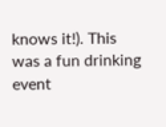knows it!). This was a fun drinking event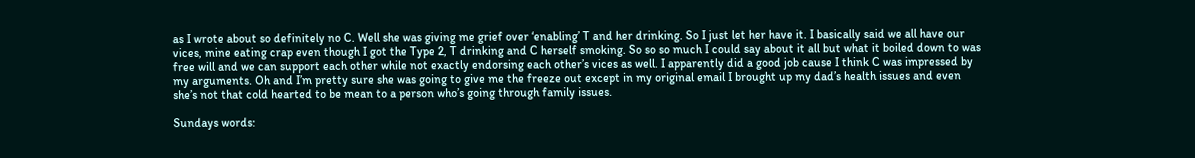as I wrote about so definitely no C. Well she was giving me grief over ‘enabling’ T and her drinking. So I just let her have it. I basically said we all have our vices, mine eating crap even though I got the Type 2, T drinking and C herself smoking. So so so much I could say about it all but what it boiled down to was free will and we can support each other while not exactly endorsing each other’s vices as well. I apparently did a good job cause I think C was impressed by my arguments. Oh and I’m pretty sure she was going to give me the freeze out except in my original email I brought up my dad’s health issues and even she’s not that cold hearted to be mean to a person who’s going through family issues.

Sundays words: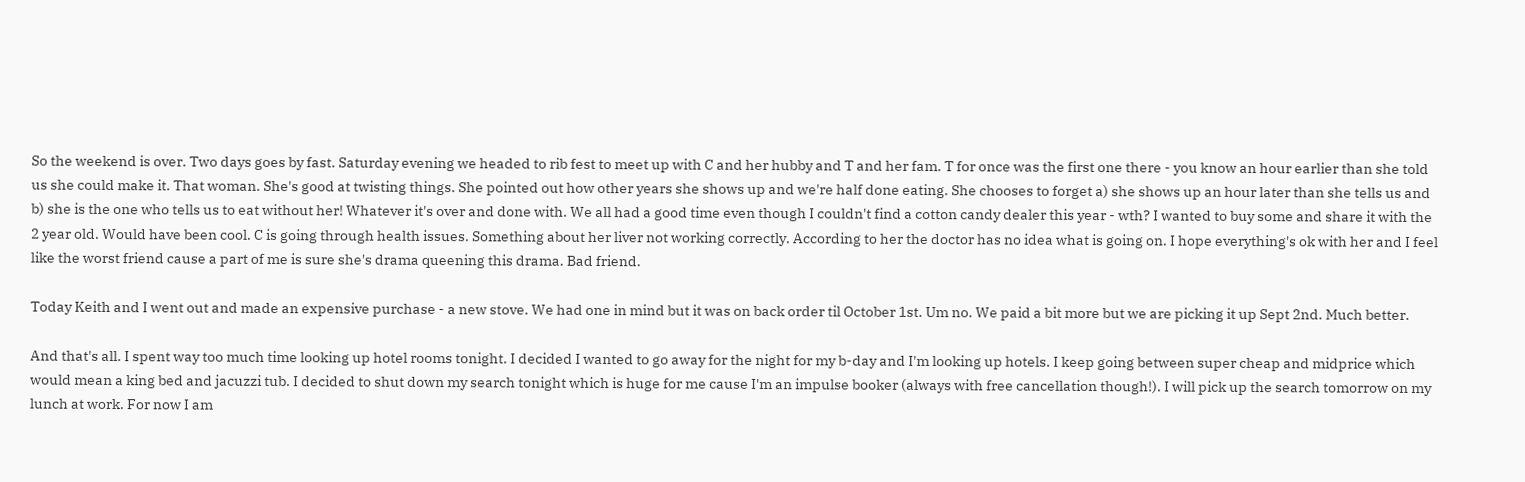So the weekend is over. Two days goes by fast. Saturday evening we headed to rib fest to meet up with C and her hubby and T and her fam. T for once was the first one there - you know an hour earlier than she told us she could make it. That woman. She's good at twisting things. She pointed out how other years she shows up and we're half done eating. She chooses to forget a) she shows up an hour later than she tells us and b) she is the one who tells us to eat without her! Whatever it's over and done with. We all had a good time even though I couldn't find a cotton candy dealer this year - wth? I wanted to buy some and share it with the 2 year old. Would have been cool. C is going through health issues. Something about her liver not working correctly. According to her the doctor has no idea what is going on. I hope everything's ok with her and I feel like the worst friend cause a part of me is sure she's drama queening this drama. Bad friend.

Today Keith and I went out and made an expensive purchase - a new stove. We had one in mind but it was on back order til October 1st. Um no. We paid a bit more but we are picking it up Sept 2nd. Much better.

And that's all. I spent way too much time looking up hotel rooms tonight. I decided I wanted to go away for the night for my b-day and I'm looking up hotels. I keep going between super cheap and midprice which would mean a king bed and jacuzzi tub. I decided to shut down my search tonight which is huge for me cause I'm an impulse booker (always with free cancellation though!). I will pick up the search tomorrow on my lunch at work. For now I am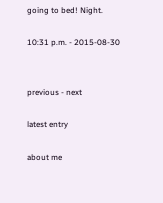going to bed! Night.

10:31 p.m. - 2015-08-30


previous - next

latest entry

about me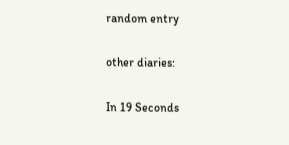random entry

other diaries:

In 19 Seconds